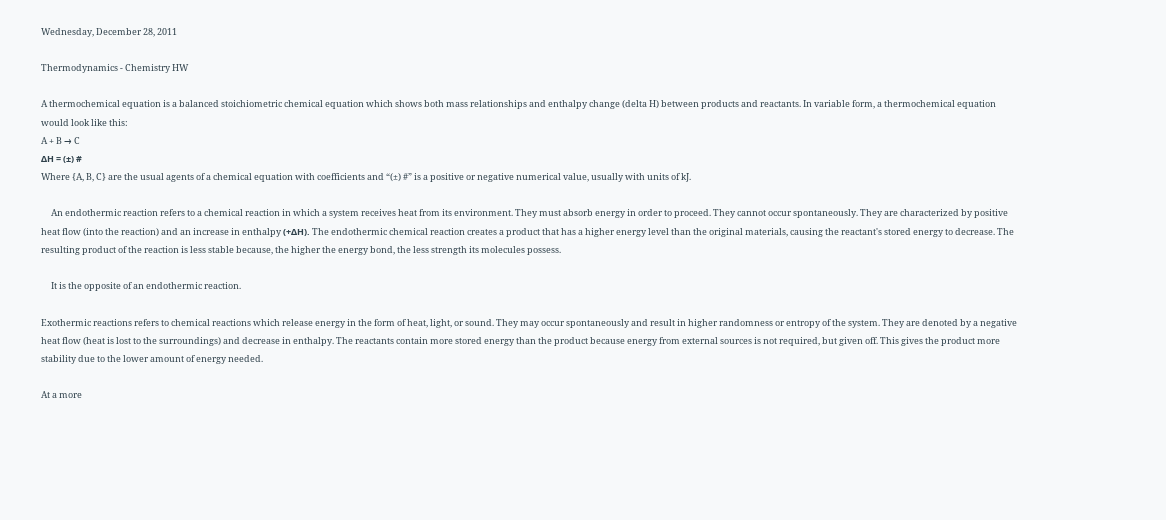Wednesday, December 28, 2011

Thermodynamics - Chemistry HW

A thermochemical equation is a balanced stoichiometric chemical equation which shows both mass relationships and enthalpy change (delta H) between products and reactants. In variable form, a thermochemical equation would look like this:
A + B → C
ΔH = (±) #
Where {A, B, C} are the usual agents of a chemical equation with coefficients and “(±) #” is a positive or negative numerical value, usually with units of kJ.

     An endothermic reaction refers to a chemical reaction in which a system receives heat from its environment. They must absorb energy in order to proceed. They cannot occur spontaneously. They are characterized by positive heat flow (into the reaction) and an increase in enthalpy (+ΔH). The endothermic chemical reaction creates a product that has a higher energy level than the original materials, causing the reactant's stored energy to decrease. The resulting product of the reaction is less stable because, the higher the energy bond, the less strength its molecules possess.

     It is the opposite of an endothermic reaction.

Exothermic reactions refers to chemical reactions which release energy in the form of heat, light, or sound. They may occur spontaneously and result in higher randomness or entropy of the system. They are denoted by a negative heat flow (heat is lost to the surroundings) and decrease in enthalpy. The reactants contain more stored energy than the product because energy from external sources is not required, but given off. This gives the product more stability due to the lower amount of energy needed.

At a more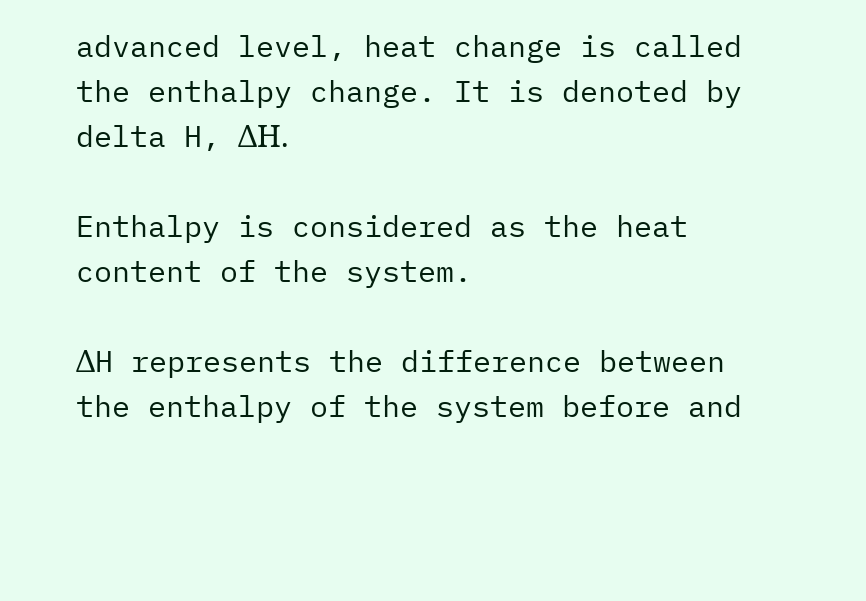advanced level, heat change is called the enthalpy change. It is denoted by delta H, ΔH.

Enthalpy is considered as the heat content of the system.

ΔH represents the difference between the enthalpy of the system before and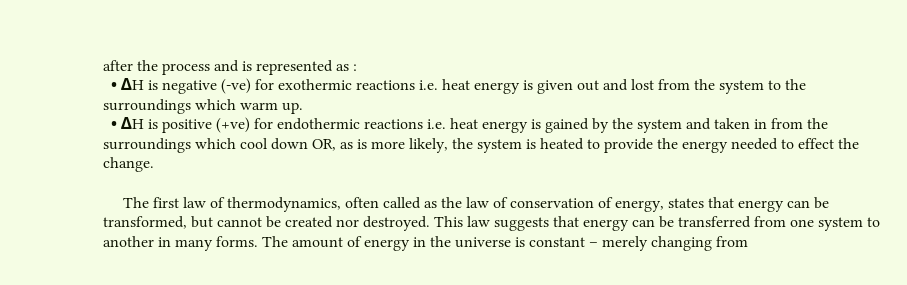after the process and is represented as :
  • ΔH is negative (-ve) for exothermic reactions i.e. heat energy is given out and lost from the system to the surroundings which warm up.
  • ΔH is positive (+ve) for endothermic reactions i.e. heat energy is gained by the system and taken in from the surroundings which cool down OR, as is more likely, the system is heated to provide the energy needed to effect the change.

     The first law of thermodynamics, often called as the law of conservation of energy, states that energy can be transformed, but cannot be created nor destroyed. This law suggests that energy can be transferred from one system to another in many forms. The amount of energy in the universe is constant – merely changing from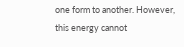one form to another. However, this energy cannot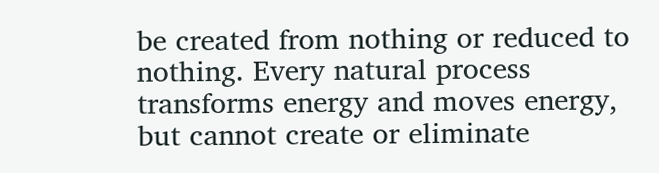be created from nothing or reduced to nothing. Every natural process transforms energy and moves energy, but cannot create or eliminate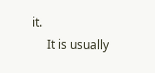it.
     It is usually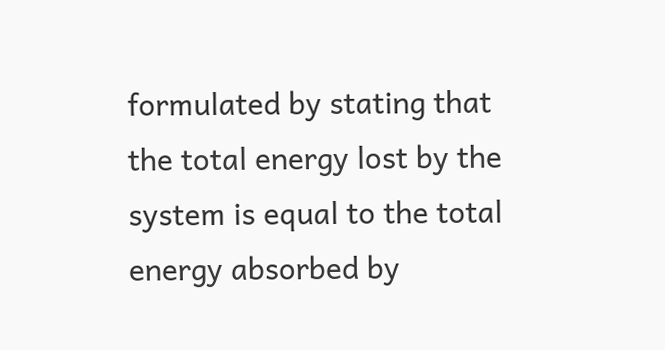formulated by stating that the total energy lost by the system is equal to the total energy absorbed by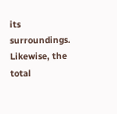its surroundings. Likewise, the total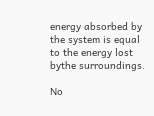energy absorbed by the system is equal to the energy lost bythe surroundings.

No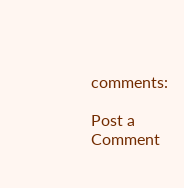comments:

Post a Comment